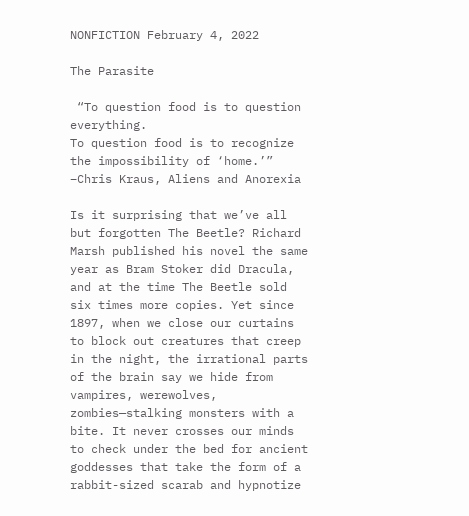NONFICTION February 4, 2022

The Parasite

 “To question food is to question everything.
To question food is to recognize the impossibility of ‘home.’”
–Chris Kraus, Aliens and Anorexia

Is it surprising that we’ve all but forgotten The Beetle? Richard Marsh published his novel the same year as Bram Stoker did Dracula, and at the time The Beetle sold six times more copies. Yet since 1897, when we close our curtains to block out creatures that creep in the night, the irrational parts of the brain say we hide from vampires, werewolves, zombies—stalking monsters with a bite. It never crosses our minds to check under the bed for ancient goddesses that take the form of a rabbit-sized scarab and hypnotize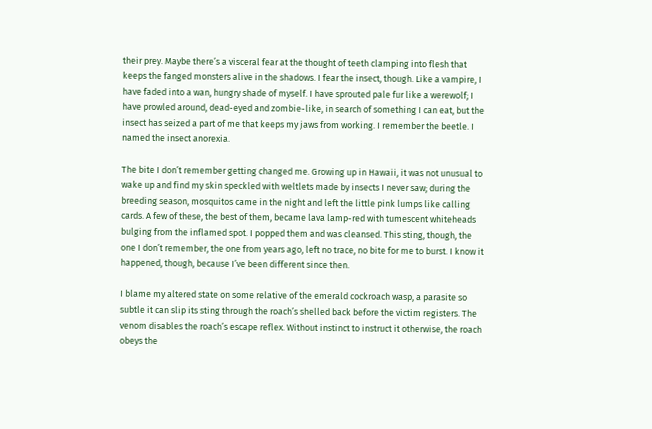their prey. Maybe there’s a visceral fear at the thought of teeth clamping into flesh that keeps the fanged monsters alive in the shadows. I fear the insect, though. Like a vampire, I have faded into a wan, hungry shade of myself. I have sprouted pale fur like a werewolf; I have prowled around, dead-eyed and zombie-like, in search of something I can eat, but the insect has seized a part of me that keeps my jaws from working. I remember the beetle. I named the insect anorexia.

The bite I don’t remember getting changed me. Growing up in Hawaii, it was not unusual to wake up and find my skin speckled with weltlets made by insects I never saw; during the breeding season, mosquitos came in the night and left the little pink lumps like calling cards. A few of these, the best of them, became lava lamp-red with tumescent whiteheads bulging from the inflamed spot. I popped them and was cleansed. This sting, though, the one I don’t remember, the one from years ago, left no trace, no bite for me to burst. I know it happened, though, because I’ve been different since then.

I blame my altered state on some relative of the emerald cockroach wasp, a parasite so subtle it can slip its sting through the roach’s shelled back before the victim registers. The venom disables the roach’s escape reflex. Without instinct to instruct it otherwise, the roach obeys the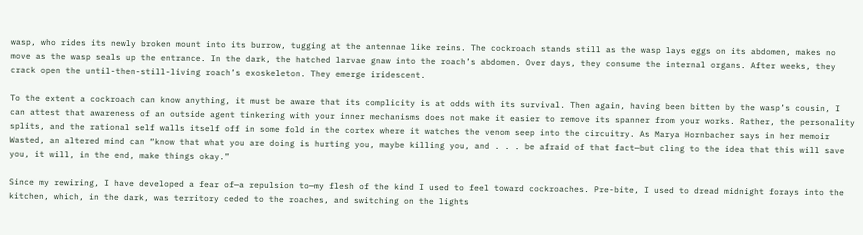wasp, who rides its newly broken mount into its burrow, tugging at the antennae like reins. The cockroach stands still as the wasp lays eggs on its abdomen, makes no move as the wasp seals up the entrance. In the dark, the hatched larvae gnaw into the roach’s abdomen. Over days, they consume the internal organs. After weeks, they crack open the until-then-still-living roach’s exoskeleton. They emerge iridescent.

To the extent a cockroach can know anything, it must be aware that its complicity is at odds with its survival. Then again, having been bitten by the wasp’s cousin, I can attest that awareness of an outside agent tinkering with your inner mechanisms does not make it easier to remove its spanner from your works. Rather, the personality splits, and the rational self walls itself off in some fold in the cortex where it watches the venom seep into the circuitry. As Marya Hornbacher says in her memoir Wasted, an altered mind can “know that what you are doing is hurting you, maybe killing you, and . . . be afraid of that fact—but cling to the idea that this will save you, it will, in the end, make things okay.”

Since my rewiring, I have developed a fear of—a repulsion to—my flesh of the kind I used to feel toward cockroaches. Pre-bite, I used to dread midnight forays into the kitchen, which, in the dark, was territory ceded to the roaches, and switching on the lights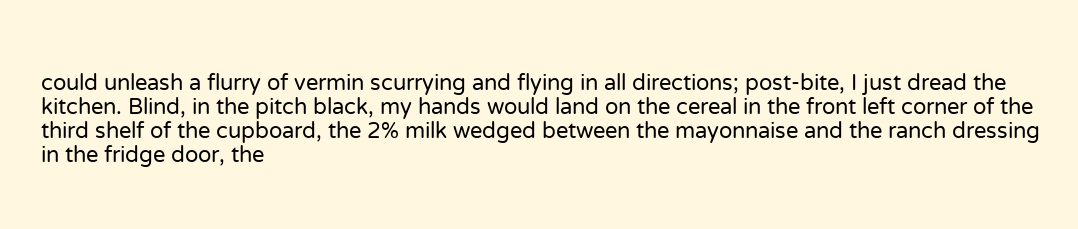could unleash a flurry of vermin scurrying and flying in all directions; post-bite, I just dread the kitchen. Blind, in the pitch black, my hands would land on the cereal in the front left corner of the third shelf of the cupboard, the 2% milk wedged between the mayonnaise and the ranch dressing in the fridge door, the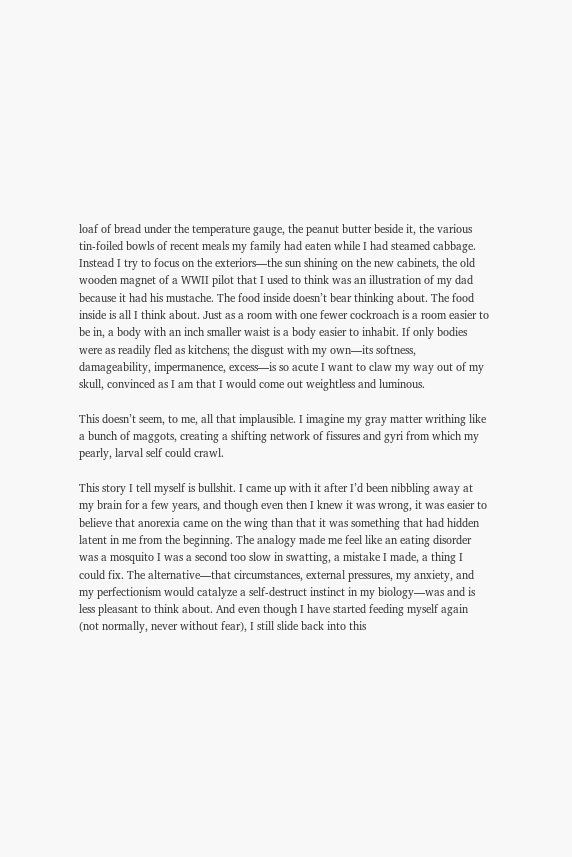loaf of bread under the temperature gauge, the peanut butter beside it, the various tin-foiled bowls of recent meals my family had eaten while I had steamed cabbage. Instead I try to focus on the exteriors—the sun shining on the new cabinets, the old wooden magnet of a WWII pilot that I used to think was an illustration of my dad because it had his mustache. The food inside doesn’t bear thinking about. The food inside is all I think about. Just as a room with one fewer cockroach is a room easier to be in, a body with an inch smaller waist is a body easier to inhabit. If only bodies were as readily fled as kitchens; the disgust with my own—its softness, damageability, impermanence, excess—is so acute I want to claw my way out of my skull, convinced as I am that I would come out weightless and luminous.

This doesn’t seem, to me, all that implausible. I imagine my gray matter writhing like a bunch of maggots, creating a shifting network of fissures and gyri from which my pearly, larval self could crawl.

This story I tell myself is bullshit. I came up with it after I’d been nibbling away at my brain for a few years, and though even then I knew it was wrong, it was easier to believe that anorexia came on the wing than that it was something that had hidden latent in me from the beginning. The analogy made me feel like an eating disorder was a mosquito I was a second too slow in swatting, a mistake I made, a thing I could fix. The alternative—that circumstances, external pressures, my anxiety, and my perfectionism would catalyze a self-destruct instinct in my biology—was and is less pleasant to think about. And even though I have started feeding myself again (not normally, never without fear), I still slide back into this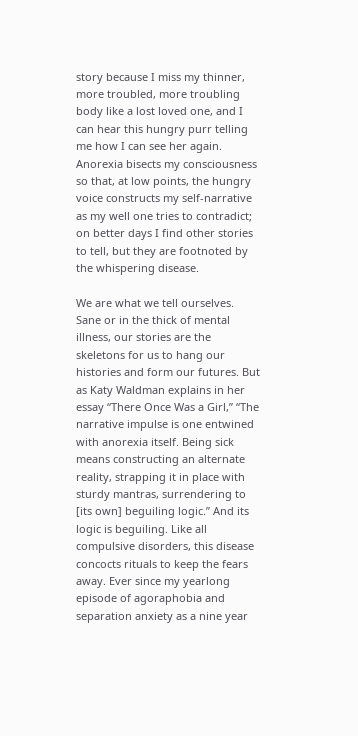story because I miss my thinner, more troubled, more troubling body like a lost loved one, and I can hear this hungry purr telling me how I can see her again. Anorexia bisects my consciousness so that, at low points, the hungry voice constructs my self-narrative as my well one tries to contradict; on better days I find other stories to tell, but they are footnoted by the whispering disease.

We are what we tell ourselves. Sane or in the thick of mental illness, our stories are the skeletons for us to hang our histories and form our futures. But as Katy Waldman explains in her essay “There Once Was a Girl,” “The narrative impulse is one entwined with anorexia itself. Being sick means constructing an alternate reality, strapping it in place with sturdy mantras, surrendering to [its own] beguiling logic.” And its logic is beguiling. Like all compulsive disorders, this disease concocts rituals to keep the fears away. Ever since my yearlong episode of agoraphobia and separation anxiety as a nine year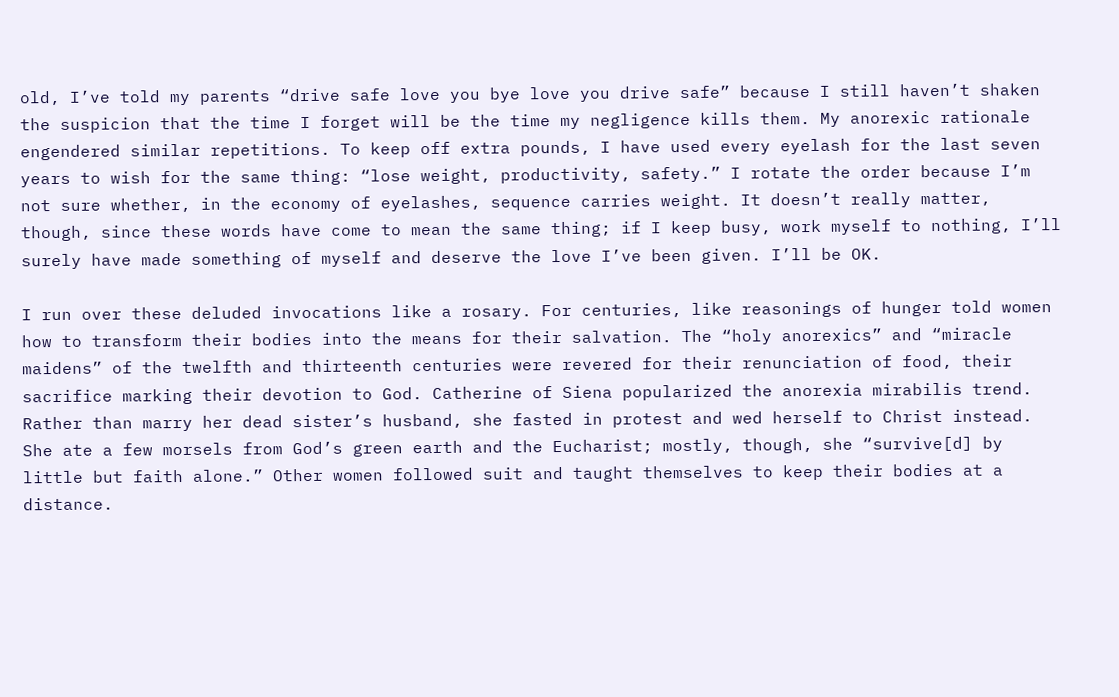old, I’ve told my parents “drive safe love you bye love you drive safe” because I still haven’t shaken the suspicion that the time I forget will be the time my negligence kills them. My anorexic rationale engendered similar repetitions. To keep off extra pounds, I have used every eyelash for the last seven years to wish for the same thing: “lose weight, productivity, safety.” I rotate the order because I’m not sure whether, in the economy of eyelashes, sequence carries weight. It doesn’t really matter, though, since these words have come to mean the same thing; if I keep busy, work myself to nothing, I’ll surely have made something of myself and deserve the love I’ve been given. I’ll be OK.

I run over these deluded invocations like a rosary. For centuries, like reasonings of hunger told women how to transform their bodies into the means for their salvation. The “holy anorexics” and “miracle maidens” of the twelfth and thirteenth centuries were revered for their renunciation of food, their sacrifice marking their devotion to God. Catherine of Siena popularized the anorexia mirabilis trend. Rather than marry her dead sister’s husband, she fasted in protest and wed herself to Christ instead. She ate a few morsels from God’s green earth and the Eucharist; mostly, though, she “survive[d] by little but faith alone.” Other women followed suit and taught themselves to keep their bodies at a distance.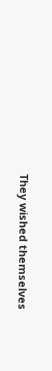They wished themselves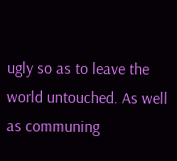ugly so as to leave the world untouched. As well as communing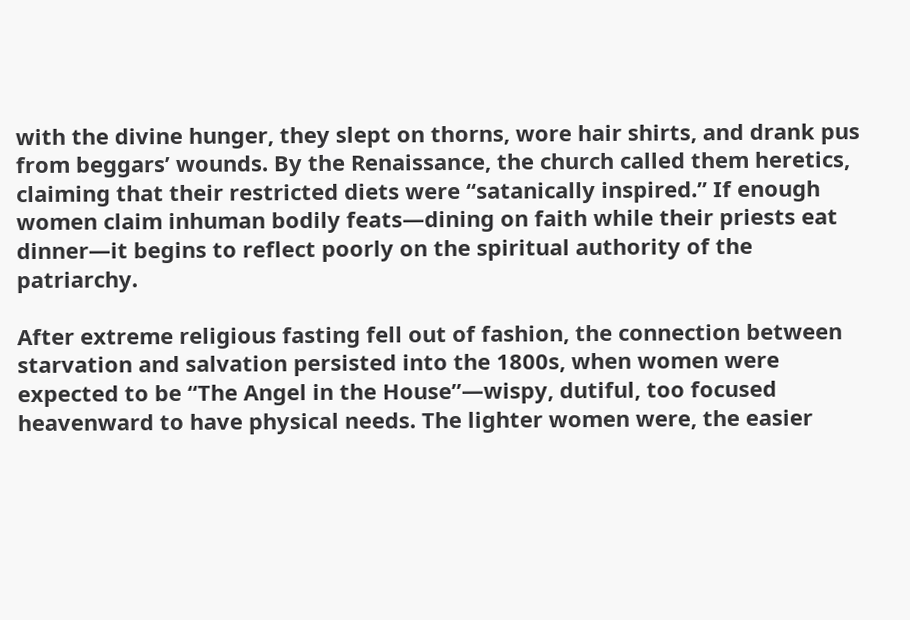with the divine hunger, they slept on thorns, wore hair shirts, and drank pus from beggars’ wounds. By the Renaissance, the church called them heretics, claiming that their restricted diets were “satanically inspired.” If enough women claim inhuman bodily feats—dining on faith while their priests eat dinner—it begins to reflect poorly on the spiritual authority of the patriarchy.

After extreme religious fasting fell out of fashion, the connection between starvation and salvation persisted into the 1800s, when women were expected to be “The Angel in the House”—wispy, dutiful, too focused heavenward to have physical needs. The lighter women were, the easier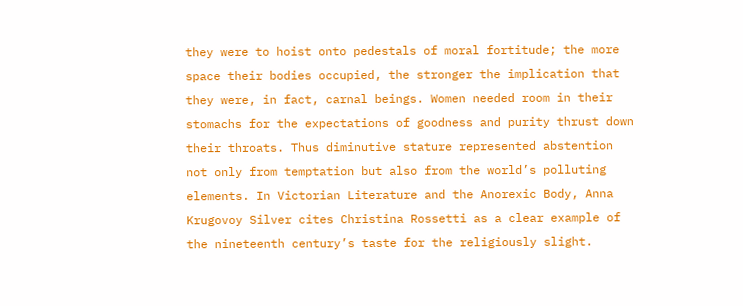they were to hoist onto pedestals of moral fortitude; the more space their bodies occupied, the stronger the implication that they were, in fact, carnal beings. Women needed room in their stomachs for the expectations of goodness and purity thrust down their throats. Thus diminutive stature represented abstention not only from temptation but also from the world’s polluting elements. In Victorian Literature and the Anorexic Body, Anna Krugovoy Silver cites Christina Rossetti as a clear example of the nineteenth century’s taste for the religiously slight.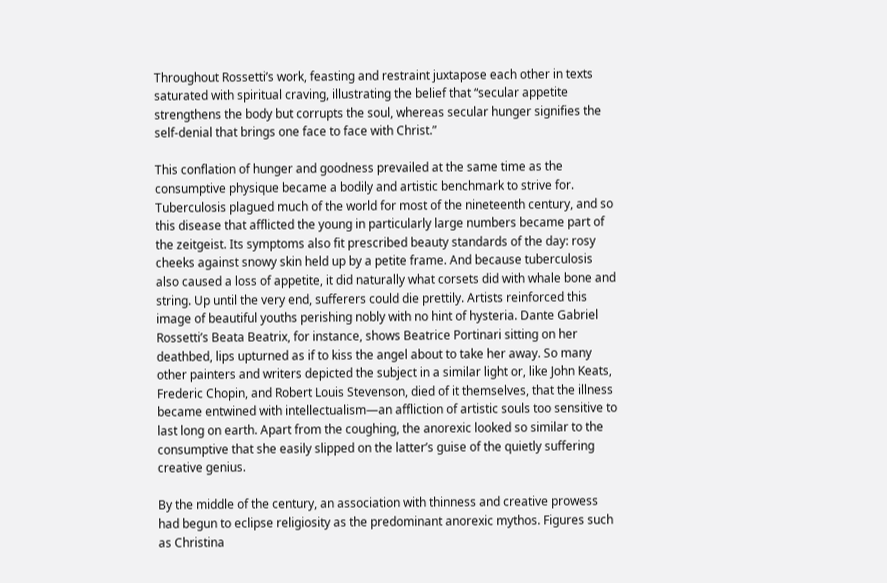Throughout Rossetti’s work, feasting and restraint juxtapose each other in texts saturated with spiritual craving, illustrating the belief that “secular appetite strengthens the body but corrupts the soul, whereas secular hunger signifies the self-denial that brings one face to face with Christ.”

This conflation of hunger and goodness prevailed at the same time as the consumptive physique became a bodily and artistic benchmark to strive for. Tuberculosis plagued much of the world for most of the nineteenth century, and so this disease that afflicted the young in particularly large numbers became part of the zeitgeist. Its symptoms also fit prescribed beauty standards of the day: rosy cheeks against snowy skin held up by a petite frame. And because tuberculosis also caused a loss of appetite, it did naturally what corsets did with whale bone and string. Up until the very end, sufferers could die prettily. Artists reinforced this image of beautiful youths perishing nobly with no hint of hysteria. Dante Gabriel Rossetti’s Beata Beatrix, for instance, shows Beatrice Portinari sitting on her deathbed, lips upturned as if to kiss the angel about to take her away. So many other painters and writers depicted the subject in a similar light or, like John Keats, Frederic Chopin, and Robert Louis Stevenson, died of it themselves, that the illness became entwined with intellectualism—an affliction of artistic souls too sensitive to last long on earth. Apart from the coughing, the anorexic looked so similar to the consumptive that she easily slipped on the latter’s guise of the quietly suffering creative genius.

By the middle of the century, an association with thinness and creative prowess had begun to eclipse religiosity as the predominant anorexic mythos. Figures such as Christina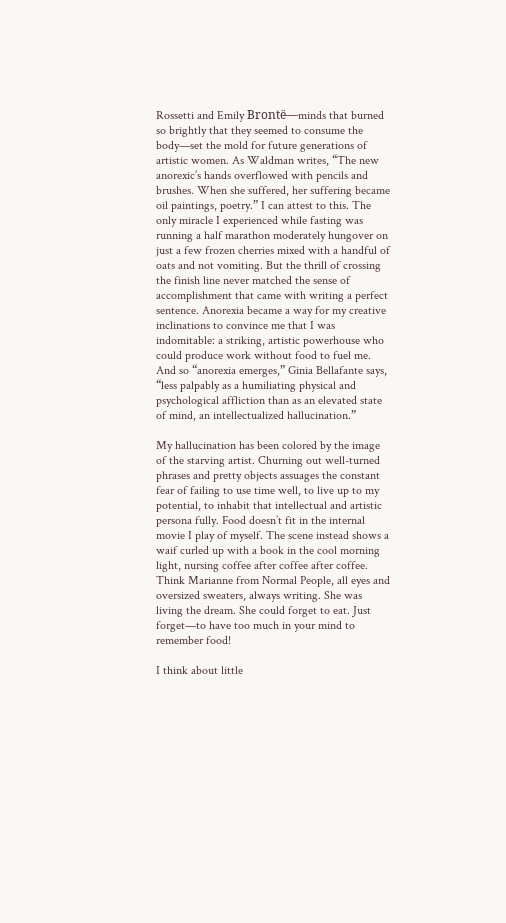Rossetti and Emily Brontë—minds that burned so brightly that they seemed to consume the body—set the mold for future generations of artistic women. As Waldman writes, “The new anorexic’s hands overflowed with pencils and brushes. When she suffered, her suffering became oil paintings, poetry.” I can attest to this. The only miracle I experienced while fasting was running a half marathon moderately hungover on just a few frozen cherries mixed with a handful of oats and not vomiting. But the thrill of crossing the finish line never matched the sense of accomplishment that came with writing a perfect sentence. Anorexia became a way for my creative inclinations to convince me that I was indomitable: a striking, artistic powerhouse who could produce work without food to fuel me. And so “anorexia emerges,” Ginia Bellafante says, “less palpably as a humiliating physical and psychological affliction than as an elevated state of mind, an intellectualized hallucination.”

My hallucination has been colored by the image of the starving artist. Churning out well-turned phrases and pretty objects assuages the constant fear of failing to use time well, to live up to my potential, to inhabit that intellectual and artistic persona fully. Food doesn’t fit in the internal movie I play of myself. The scene instead shows a waif curled up with a book in the cool morning light, nursing coffee after coffee after coffee. Think Marianne from Normal People, all eyes and oversized sweaters, always writing. She was living the dream. She could forget to eat. Just forget—to have too much in your mind to remember food!

I think about little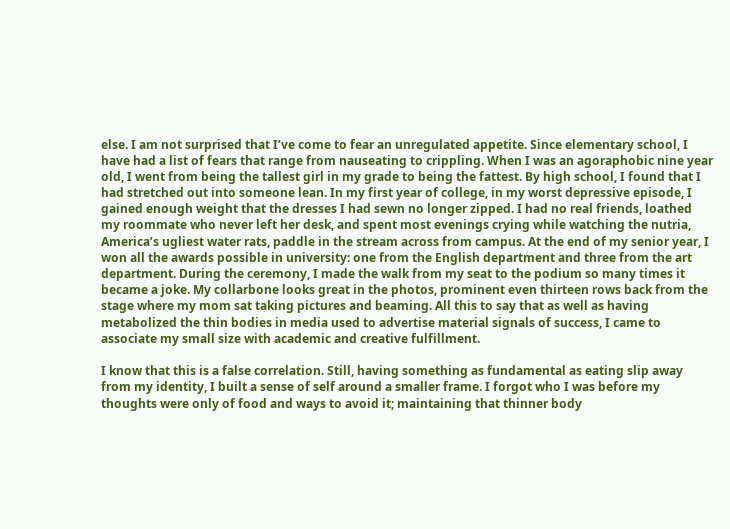else. I am not surprised that I’ve come to fear an unregulated appetite. Since elementary school, I have had a list of fears that range from nauseating to crippling. When I was an agoraphobic nine year old, I went from being the tallest girl in my grade to being the fattest. By high school, I found that I had stretched out into someone lean. In my first year of college, in my worst depressive episode, I gained enough weight that the dresses I had sewn no longer zipped. I had no real friends, loathed my roommate who never left her desk, and spent most evenings crying while watching the nutria, America’s ugliest water rats, paddle in the stream across from campus. At the end of my senior year, I won all the awards possible in university: one from the English department and three from the art department. During the ceremony, I made the walk from my seat to the podium so many times it became a joke. My collarbone looks great in the photos, prominent even thirteen rows back from the stage where my mom sat taking pictures and beaming. All this to say that as well as having metabolized the thin bodies in media used to advertise material signals of success, I came to associate my small size with academic and creative fulfillment.

I know that this is a false correlation. Still, having something as fundamental as eating slip away from my identity, I built a sense of self around a smaller frame. I forgot who I was before my thoughts were only of food and ways to avoid it; maintaining that thinner body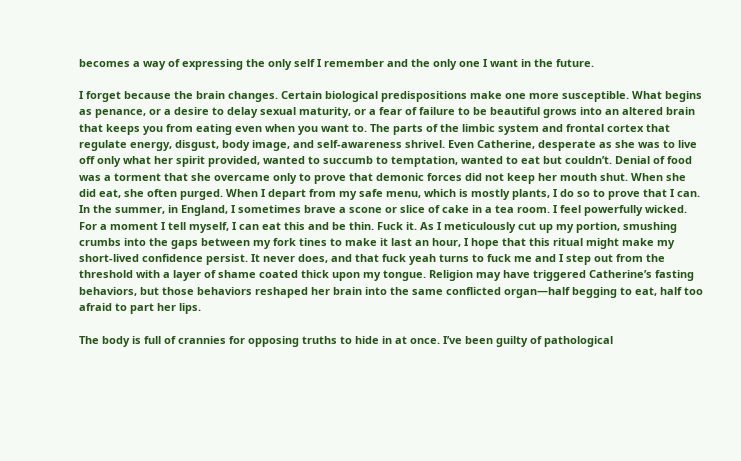becomes a way of expressing the only self I remember and the only one I want in the future.

I forget because the brain changes. Certain biological predispositions make one more susceptible. What begins as penance, or a desire to delay sexual maturity, or a fear of failure to be beautiful grows into an altered brain that keeps you from eating even when you want to. The parts of the limbic system and frontal cortex that regulate energy, disgust, body image, and self-awareness shrivel. Even Catherine, desperate as she was to live off only what her spirit provided, wanted to succumb to temptation, wanted to eat but couldn’t. Denial of food was a torment that she overcame only to prove that demonic forces did not keep her mouth shut. When she did eat, she often purged. When I depart from my safe menu, which is mostly plants, I do so to prove that I can. In the summer, in England, I sometimes brave a scone or slice of cake in a tea room. I feel powerfully wicked. For a moment I tell myself, I can eat this and be thin. Fuck it. As I meticulously cut up my portion, smushing crumbs into the gaps between my fork tines to make it last an hour, I hope that this ritual might make my short-lived confidence persist. It never does, and that fuck yeah turns to fuck me and I step out from the threshold with a layer of shame coated thick upon my tongue. Religion may have triggered Catherine’s fasting behaviors, but those behaviors reshaped her brain into the same conflicted organ—half begging to eat, half too afraid to part her lips.

The body is full of crannies for opposing truths to hide in at once. I’ve been guilty of pathological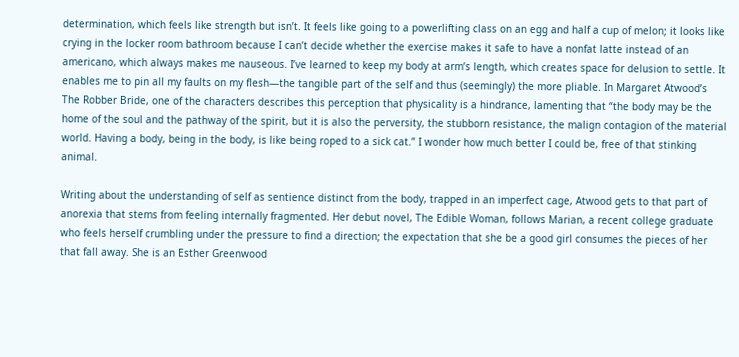determination, which feels like strength but isn’t. It feels like going to a powerlifting class on an egg and half a cup of melon; it looks like crying in the locker room bathroom because I can’t decide whether the exercise makes it safe to have a nonfat latte instead of an americano, which always makes me nauseous. I’ve learned to keep my body at arm’s length, which creates space for delusion to settle. It enables me to pin all my faults on my flesh—the tangible part of the self and thus (seemingly) the more pliable. In Margaret Atwood’s The Robber Bride, one of the characters describes this perception that physicality is a hindrance, lamenting that “the body may be the home of the soul and the pathway of the spirit, but it is also the perversity, the stubborn resistance, the malign contagion of the material world. Having a body, being in the body, is like being roped to a sick cat.” I wonder how much better I could be, free of that stinking animal.

Writing about the understanding of self as sentience distinct from the body, trapped in an imperfect cage, Atwood gets to that part of anorexia that stems from feeling internally fragmented. Her debut novel, The Edible Woman, follows Marian, a recent college graduate who feels herself crumbling under the pressure to find a direction; the expectation that she be a good girl consumes the pieces of her that fall away. She is an Esther Greenwood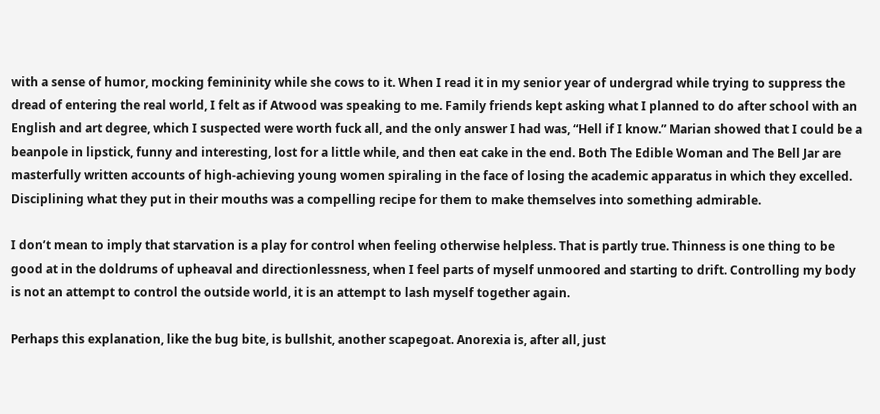with a sense of humor, mocking femininity while she cows to it. When I read it in my senior year of undergrad while trying to suppress the dread of entering the real world, I felt as if Atwood was speaking to me. Family friends kept asking what I planned to do after school with an English and art degree, which I suspected were worth fuck all, and the only answer I had was, “Hell if I know.” Marian showed that I could be a beanpole in lipstick, funny and interesting, lost for a little while, and then eat cake in the end. Both The Edible Woman and The Bell Jar are masterfully written accounts of high-achieving young women spiraling in the face of losing the academic apparatus in which they excelled. Disciplining what they put in their mouths was a compelling recipe for them to make themselves into something admirable.

I don’t mean to imply that starvation is a play for control when feeling otherwise helpless. That is partly true. Thinness is one thing to be good at in the doldrums of upheaval and directionlessness, when I feel parts of myself unmoored and starting to drift. Controlling my body is not an attempt to control the outside world, it is an attempt to lash myself together again.

Perhaps this explanation, like the bug bite, is bullshit, another scapegoat. Anorexia is, after all, just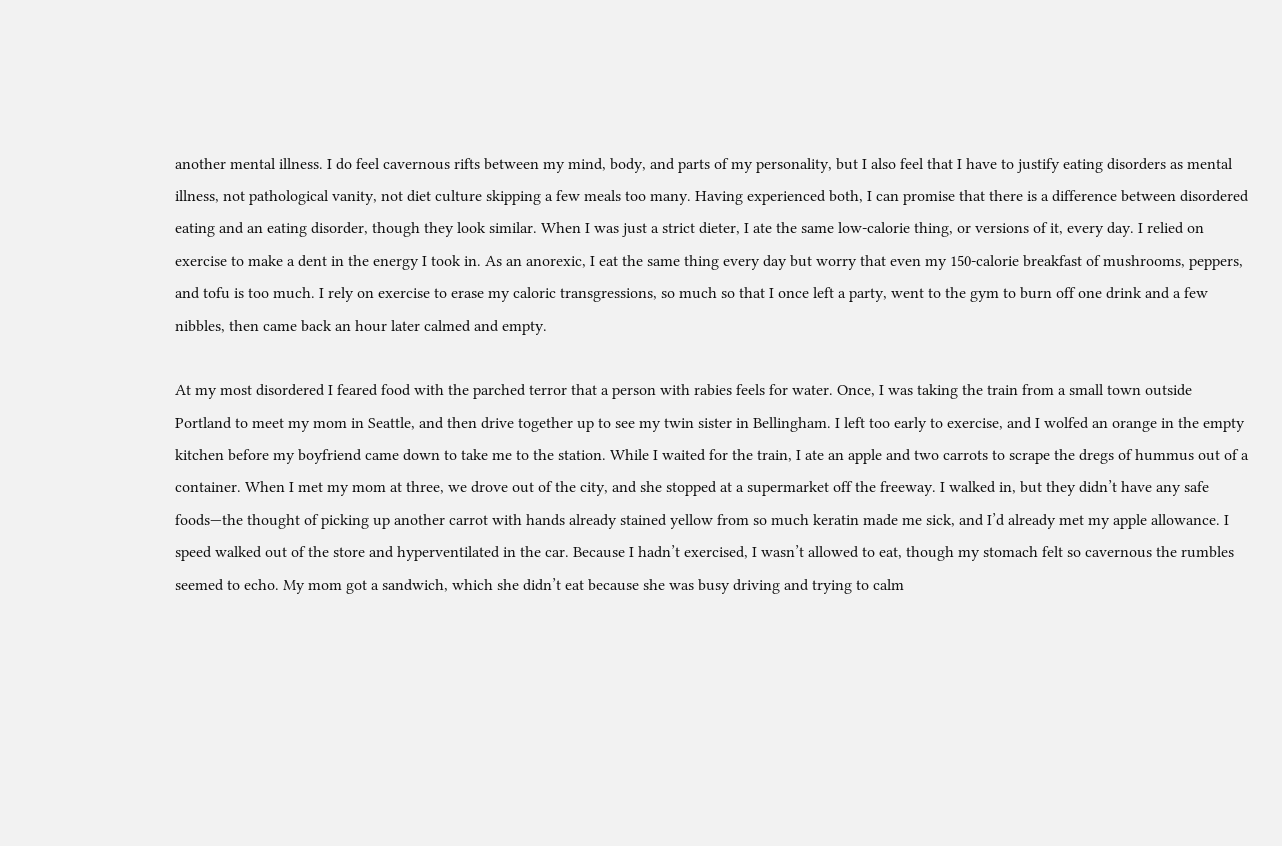another mental illness. I do feel cavernous rifts between my mind, body, and parts of my personality, but I also feel that I have to justify eating disorders as mental illness, not pathological vanity, not diet culture skipping a few meals too many. Having experienced both, I can promise that there is a difference between disordered eating and an eating disorder, though they look similar. When I was just a strict dieter, I ate the same low-calorie thing, or versions of it, every day. I relied on exercise to make a dent in the energy I took in. As an anorexic, I eat the same thing every day but worry that even my 150-calorie breakfast of mushrooms, peppers, and tofu is too much. I rely on exercise to erase my caloric transgressions, so much so that I once left a party, went to the gym to burn off one drink and a few nibbles, then came back an hour later calmed and empty.

At my most disordered I feared food with the parched terror that a person with rabies feels for water. Once, I was taking the train from a small town outside Portland to meet my mom in Seattle, and then drive together up to see my twin sister in Bellingham. I left too early to exercise, and I wolfed an orange in the empty kitchen before my boyfriend came down to take me to the station. While I waited for the train, I ate an apple and two carrots to scrape the dregs of hummus out of a container. When I met my mom at three, we drove out of the city, and she stopped at a supermarket off the freeway. I walked in, but they didn’t have any safe foods—the thought of picking up another carrot with hands already stained yellow from so much keratin made me sick, and I’d already met my apple allowance. I speed walked out of the store and hyperventilated in the car. Because I hadn’t exercised, I wasn’t allowed to eat, though my stomach felt so cavernous the rumbles seemed to echo. My mom got a sandwich, which she didn’t eat because she was busy driving and trying to calm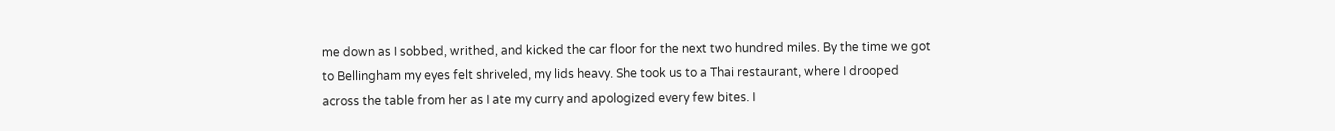me down as I sobbed, writhed, and kicked the car floor for the next two hundred miles. By the time we got to Bellingham my eyes felt shriveled, my lids heavy. She took us to a Thai restaurant, where I drooped across the table from her as I ate my curry and apologized every few bites. I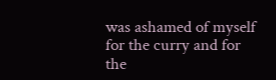was ashamed of myself for the curry and for the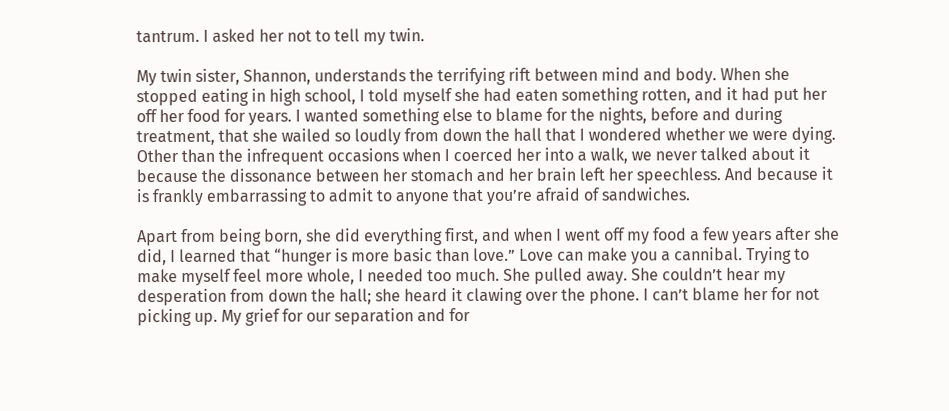tantrum. I asked her not to tell my twin.

My twin sister, Shannon, understands the terrifying rift between mind and body. When she stopped eating in high school, I told myself she had eaten something rotten, and it had put her off her food for years. I wanted something else to blame for the nights, before and during treatment, that she wailed so loudly from down the hall that I wondered whether we were dying. Other than the infrequent occasions when I coerced her into a walk, we never talked about it because the dissonance between her stomach and her brain left her speechless. And because it is frankly embarrassing to admit to anyone that you’re afraid of sandwiches.

Apart from being born, she did everything first, and when I went off my food a few years after she did, I learned that “hunger is more basic than love.” Love can make you a cannibal. Trying to make myself feel more whole, I needed too much. She pulled away. She couldn’t hear my desperation from down the hall; she heard it clawing over the phone. I can’t blame her for not picking up. My grief for our separation and for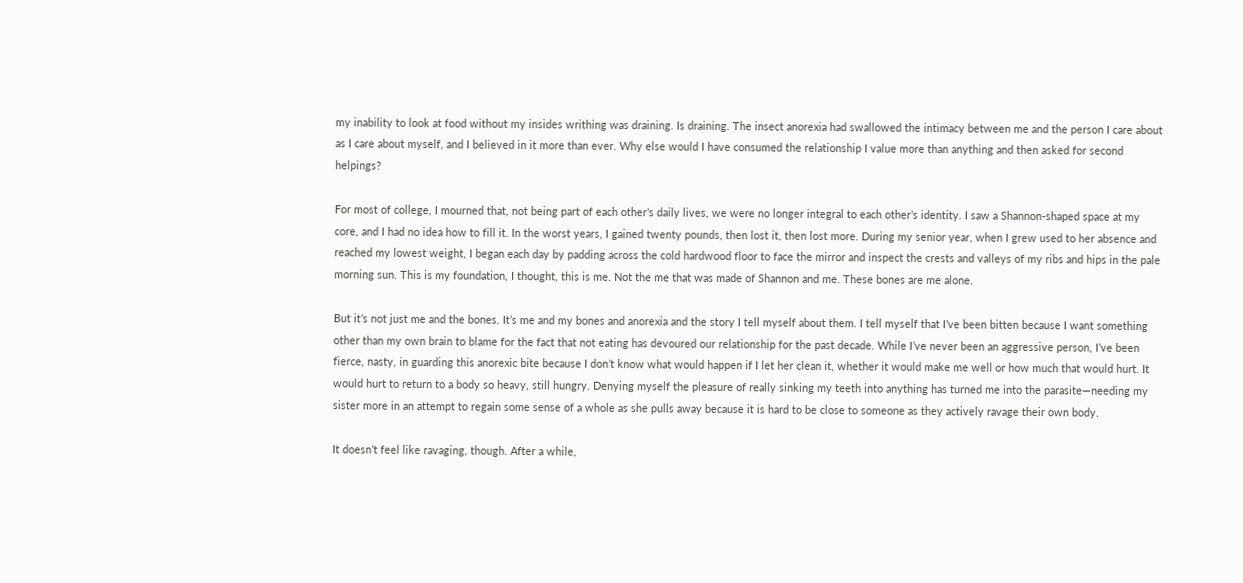my inability to look at food without my insides writhing was draining. Is draining. The insect anorexia had swallowed the intimacy between me and the person I care about as I care about myself, and I believed in it more than ever. Why else would I have consumed the relationship I value more than anything and then asked for second helpings?

For most of college, I mourned that, not being part of each other’s daily lives, we were no longer integral to each other’s identity. I saw a Shannon-shaped space at my core, and I had no idea how to fill it. In the worst years, I gained twenty pounds, then lost it, then lost more. During my senior year, when I grew used to her absence and reached my lowest weight, I began each day by padding across the cold hardwood floor to face the mirror and inspect the crests and valleys of my ribs and hips in the pale morning sun. This is my foundation, I thought, this is me. Not the me that was made of Shannon and me. These bones are me alone.

But it’s not just me and the bones. It’s me and my bones and anorexia and the story I tell myself about them. I tell myself that I’ve been bitten because I want something other than my own brain to blame for the fact that not eating has devoured our relationship for the past decade. While I’ve never been an aggressive person, I’ve been fierce, nasty, in guarding this anorexic bite because I don’t know what would happen if I let her clean it, whether it would make me well or how much that would hurt. It would hurt to return to a body so heavy, still hungry. Denying myself the pleasure of really sinking my teeth into anything has turned me into the parasite—needing my sister more in an attempt to regain some sense of a whole as she pulls away because it is hard to be close to someone as they actively ravage their own body.

It doesn’t feel like ravaging, though. After a while,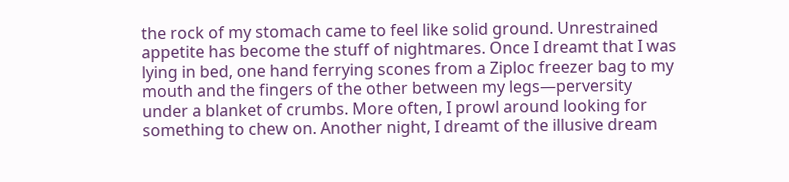the rock of my stomach came to feel like solid ground. Unrestrained appetite has become the stuff of nightmares. Once I dreamt that I was lying in bed, one hand ferrying scones from a Ziploc freezer bag to my mouth and the fingers of the other between my legs—perversity under a blanket of crumbs. More often, I prowl around looking for something to chew on. Another night, I dreamt of the illusive dream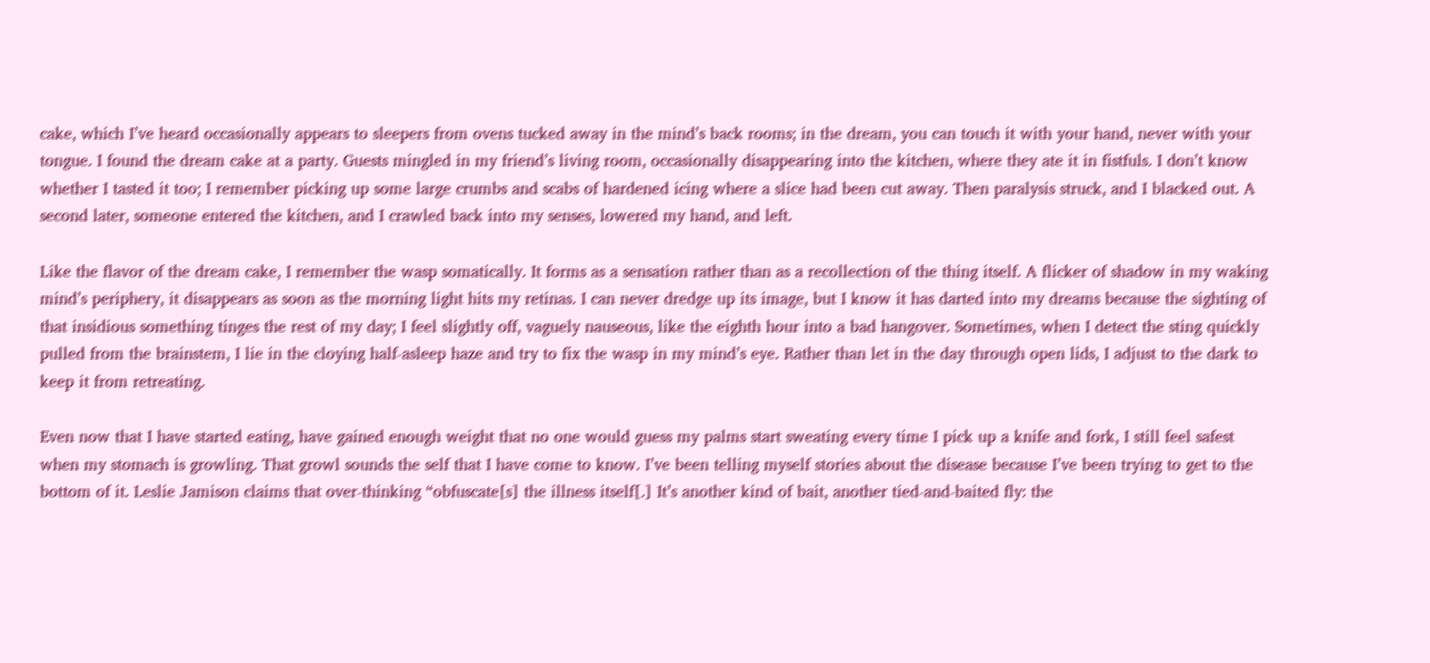cake, which I’ve heard occasionally appears to sleepers from ovens tucked away in the mind’s back rooms; in the dream, you can touch it with your hand, never with your tongue. I found the dream cake at a party. Guests mingled in my friend’s living room, occasionally disappearing into the kitchen, where they ate it in fistfuls. I don’t know whether I tasted it too; I remember picking up some large crumbs and scabs of hardened icing where a slice had been cut away. Then paralysis struck, and I blacked out. A second later, someone entered the kitchen, and I crawled back into my senses, lowered my hand, and left.

Like the flavor of the dream cake, I remember the wasp somatically. It forms as a sensation rather than as a recollection of the thing itself. A flicker of shadow in my waking mind’s periphery, it disappears as soon as the morning light hits my retinas. I can never dredge up its image, but I know it has darted into my dreams because the sighting of that insidious something tinges the rest of my day; I feel slightly off, vaguely nauseous, like the eighth hour into a bad hangover. Sometimes, when I detect the sting quickly pulled from the brainstem, I lie in the cloying half-asleep haze and try to fix the wasp in my mind’s eye. Rather than let in the day through open lids, I adjust to the dark to keep it from retreating.

Even now that I have started eating, have gained enough weight that no one would guess my palms start sweating every time I pick up a knife and fork, I still feel safest when my stomach is growling. That growl sounds the self that I have come to know. I’ve been telling myself stories about the disease because I’ve been trying to get to the bottom of it. Leslie Jamison claims that over-thinking “obfuscate[s] the illness itself[.] It’s another kind of bait, another tied-and-baited fly: the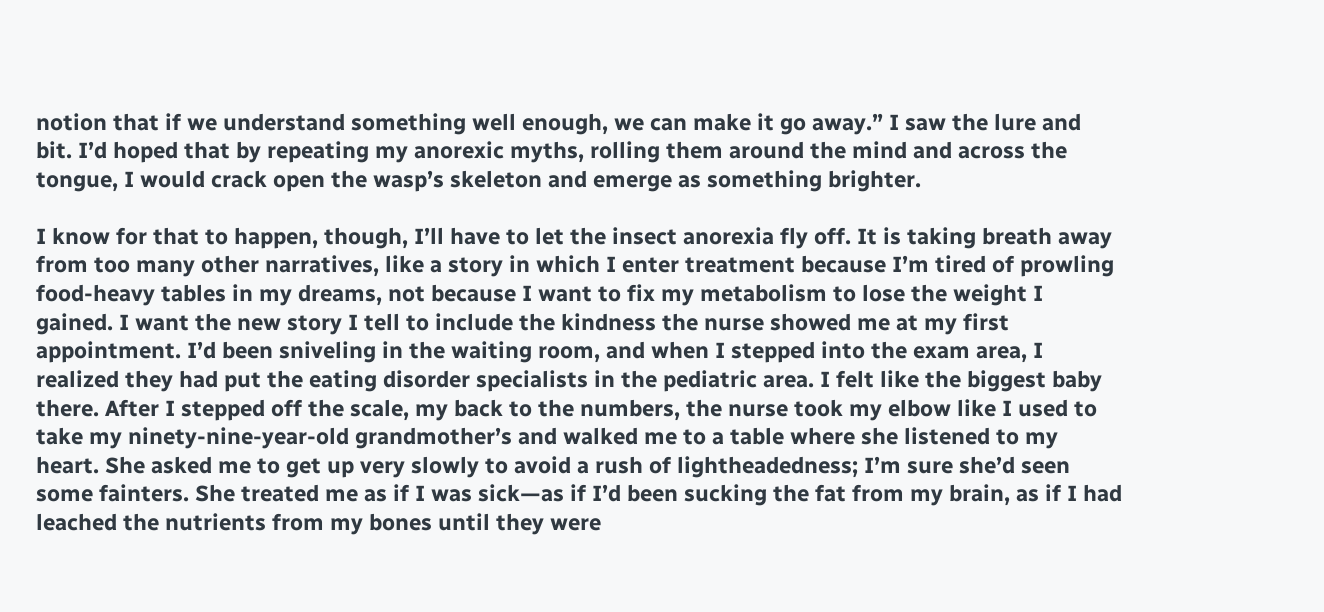notion that if we understand something well enough, we can make it go away.” I saw the lure and bit. I’d hoped that by repeating my anorexic myths, rolling them around the mind and across the tongue, I would crack open the wasp’s skeleton and emerge as something brighter.

I know for that to happen, though, I’ll have to let the insect anorexia fly off. It is taking breath away from too many other narratives, like a story in which I enter treatment because I’m tired of prowling food-heavy tables in my dreams, not because I want to fix my metabolism to lose the weight I gained. I want the new story I tell to include the kindness the nurse showed me at my first appointment. I’d been sniveling in the waiting room, and when I stepped into the exam area, I realized they had put the eating disorder specialists in the pediatric area. I felt like the biggest baby there. After I stepped off the scale, my back to the numbers, the nurse took my elbow like I used to take my ninety-nine-year-old grandmother’s and walked me to a table where she listened to my heart. She asked me to get up very slowly to avoid a rush of lightheadedness; I’m sure she’d seen some fainters. She treated me as if I was sick—as if I’d been sucking the fat from my brain, as if I had leached the nutrients from my bones until they were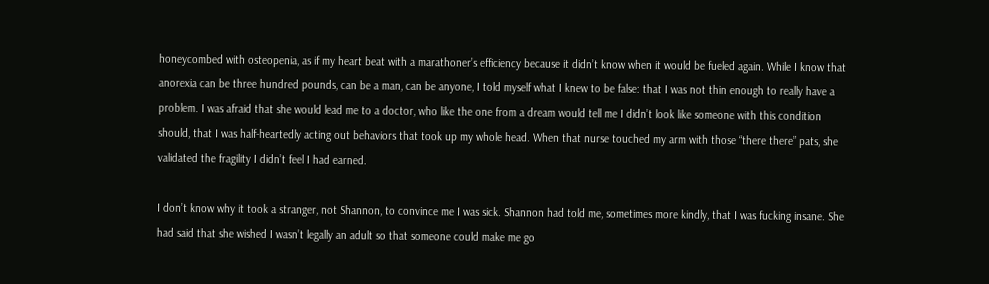honeycombed with osteopenia, as if my heart beat with a marathoner’s efficiency because it didn’t know when it would be fueled again. While I know that anorexia can be three hundred pounds, can be a man, can be anyone, I told myself what I knew to be false: that I was not thin enough to really have a problem. I was afraid that she would lead me to a doctor, who like the one from a dream would tell me I didn’t look like someone with this condition should, that I was half-heartedly acting out behaviors that took up my whole head. When that nurse touched my arm with those “there there” pats, she validated the fragility I didn’t feel I had earned.

I don’t know why it took a stranger, not Shannon, to convince me I was sick. Shannon had told me, sometimes more kindly, that I was fucking insane. She had said that she wished I wasn’t legally an adult so that someone could make me go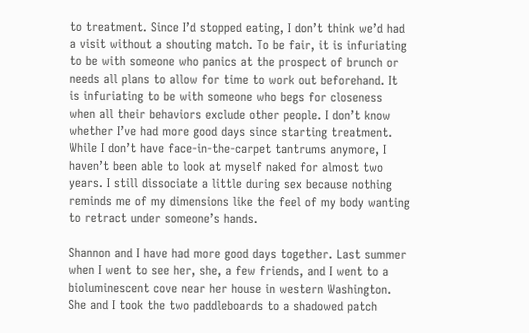to treatment. Since I’d stopped eating, I don’t think we’d had a visit without a shouting match. To be fair, it is infuriating to be with someone who panics at the prospect of brunch or needs all plans to allow for time to work out beforehand. It is infuriating to be with someone who begs for closeness when all their behaviors exclude other people. I don’t know whether I’ve had more good days since starting treatment. While I don’t have face-in-the-carpet tantrums anymore, I haven’t been able to look at myself naked for almost two years. I still dissociate a little during sex because nothing reminds me of my dimensions like the feel of my body wanting to retract under someone’s hands.

Shannon and I have had more good days together. Last summer when I went to see her, she, a few friends, and I went to a bioluminescent cove near her house in western Washington. She and I took the two paddleboards to a shadowed patch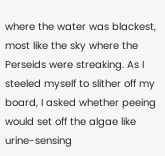where the water was blackest, most like the sky where the Perseids were streaking. As I steeled myself to slither off my board, I asked whether peeing would set off the algae like urine-sensing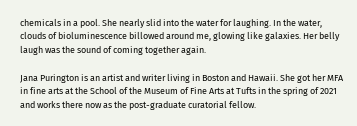chemicals in a pool. She nearly slid into the water for laughing. In the water, clouds of bioluminescence billowed around me, glowing like galaxies. Her belly laugh was the sound of coming together again.

Jana Purington is an artist and writer living in Boston and Hawaii. She got her MFA in fine arts at the School of the Museum of Fine Arts at Tufts in the spring of 2021 and works there now as the post-graduate curatorial fellow.